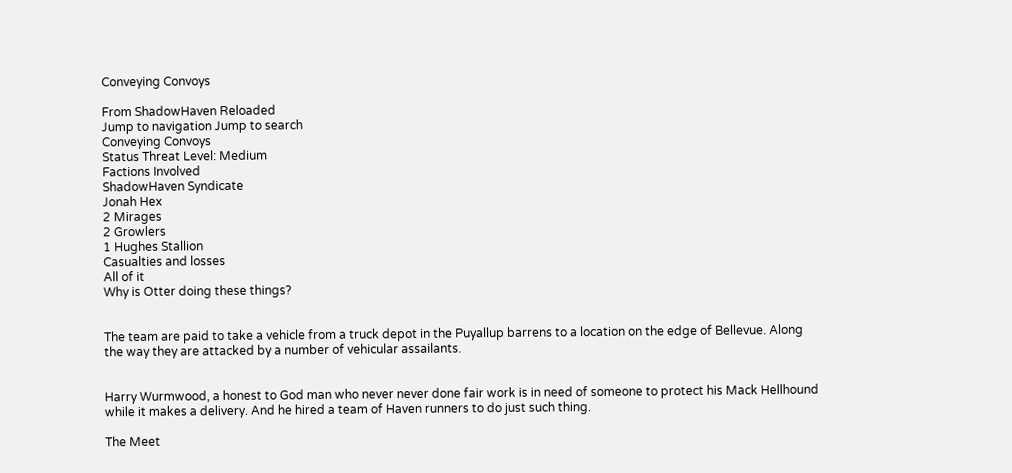Conveying Convoys

From ShadowHaven Reloaded
Jump to navigation Jump to search
Conveying Convoys
Status Threat Level: Medium
Factions Involved
ShadowHaven Syndicate
Jonah Hex
2 Mirages
2 Growlers
1 Hughes Stallion
Casualties and losses
All of it
Why is Otter doing these things?


The team are paid to take a vehicle from a truck depot in the Puyallup barrens to a location on the edge of Bellevue. Along the way they are attacked by a number of vehicular assailants.


Harry Wurmwood, a honest to God man who never never done fair work is in need of someone to protect his Mack Hellhound while it makes a delivery. And he hired a team of Haven runners to do just such thing.

The Meet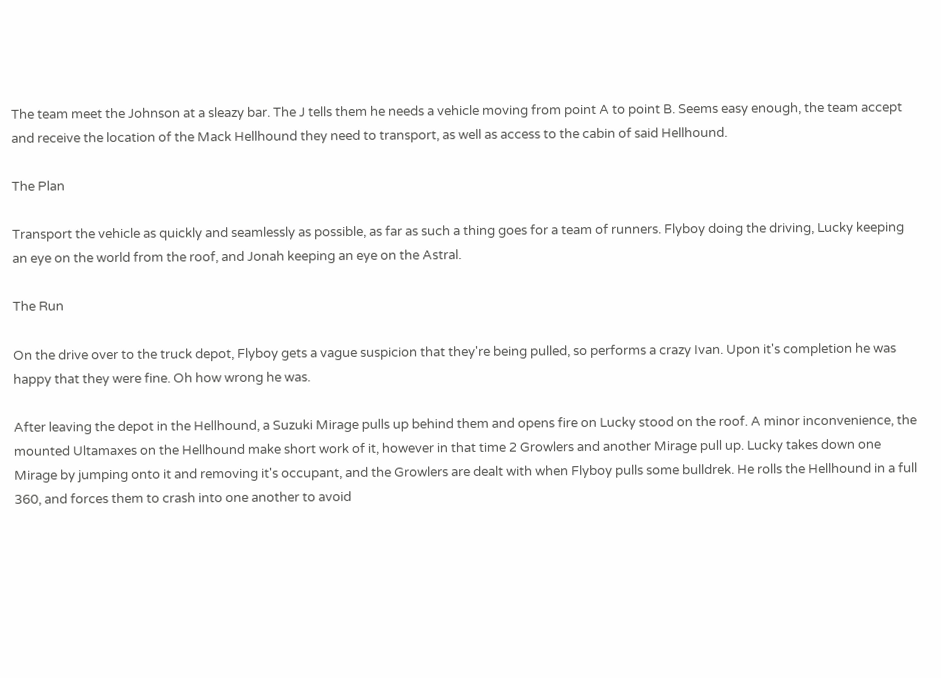The team meet the Johnson at a sleazy bar. The J tells them he needs a vehicle moving from point A to point B. Seems easy enough, the team accept and receive the location of the Mack Hellhound they need to transport, as well as access to the cabin of said Hellhound.

The Plan

Transport the vehicle as quickly and seamlessly as possible, as far as such a thing goes for a team of runners. Flyboy doing the driving, Lucky keeping an eye on the world from the roof, and Jonah keeping an eye on the Astral.

The Run

On the drive over to the truck depot, Flyboy gets a vague suspicion that they're being pulled, so performs a crazy Ivan. Upon it's completion he was happy that they were fine. Oh how wrong he was.

After leaving the depot in the Hellhound, a Suzuki Mirage pulls up behind them and opens fire on Lucky stood on the roof. A minor inconvenience, the mounted Ultamaxes on the Hellhound make short work of it, however in that time 2 Growlers and another Mirage pull up. Lucky takes down one Mirage by jumping onto it and removing it's occupant, and the Growlers are dealt with when Flyboy pulls some bulldrek. He rolls the Hellhound in a full 360, and forces them to crash into one another to avoid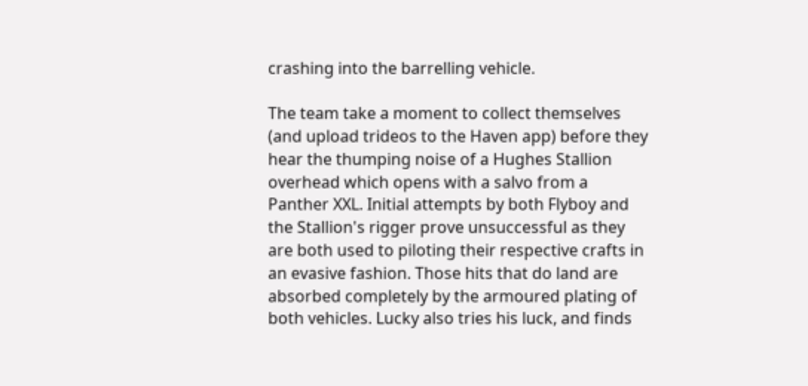crashing into the barrelling vehicle.

The team take a moment to collect themselves (and upload trideos to the Haven app) before they hear the thumping noise of a Hughes Stallion overhead which opens with a salvo from a Panther XXL. Initial attempts by both Flyboy and the Stallion's rigger prove unsuccessful as they are both used to piloting their respective crafts in an evasive fashion. Those hits that do land are absorbed completely by the armoured plating of both vehicles. Lucky also tries his luck, and finds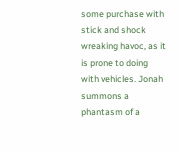some purchase with stick and shock wreaking havoc, as it is prone to doing with vehicles. Jonah summons a phantasm of a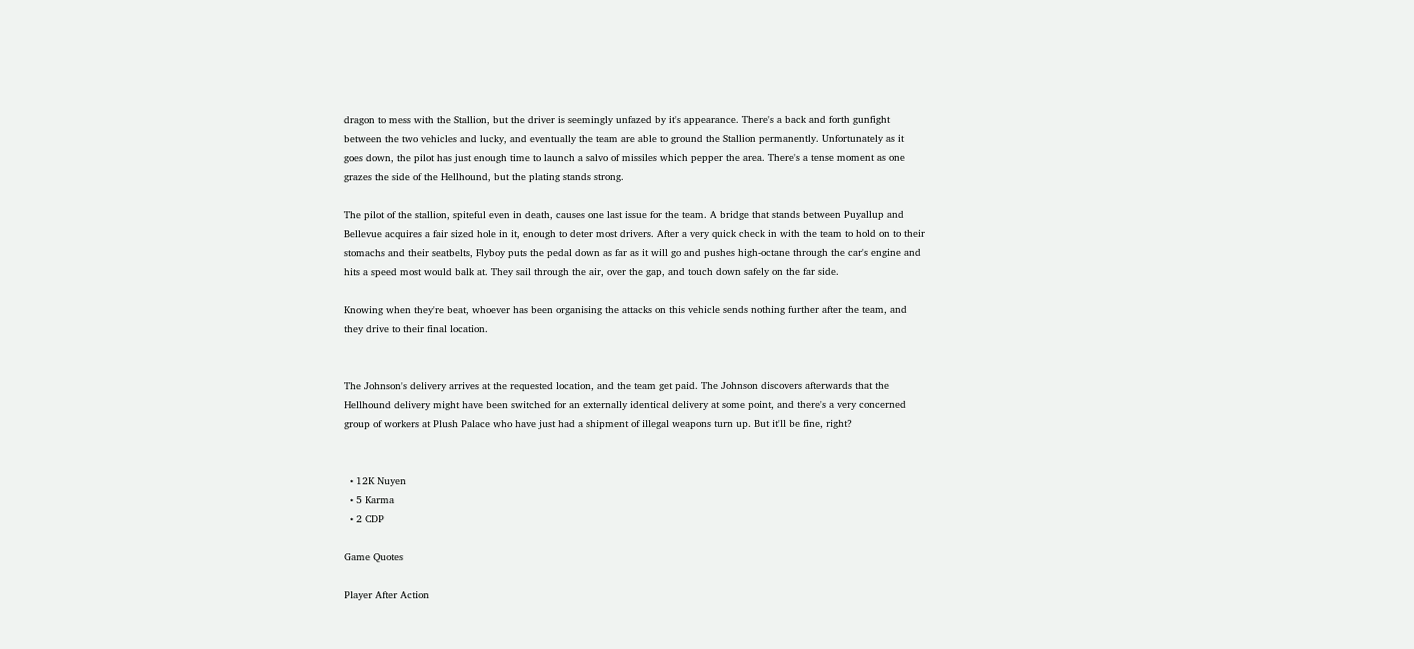dragon to mess with the Stallion, but the driver is seemingly unfazed by it's appearance. There's a back and forth gunfight between the two vehicles and lucky, and eventually the team are able to ground the Stallion permanently. Unfortunately as it goes down, the pilot has just enough time to launch a salvo of missiles which pepper the area. There's a tense moment as one grazes the side of the Hellhound, but the plating stands strong.

The pilot of the stallion, spiteful even in death, causes one last issue for the team. A bridge that stands between Puyallup and Bellevue acquires a fair sized hole in it, enough to deter most drivers. After a very quick check in with the team to hold on to their stomachs and their seatbelts, Flyboy puts the pedal down as far as it will go and pushes high-octane through the car's engine and hits a speed most would balk at. They sail through the air, over the gap, and touch down safely on the far side.

Knowing when they're beat, whoever has been organising the attacks on this vehicle sends nothing further after the team, and they drive to their final location.


The Johnson's delivery arrives at the requested location, and the team get paid. The Johnson discovers afterwards that the Hellhound delivery might have been switched for an externally identical delivery at some point, and there's a very concerned group of workers at Plush Palace who have just had a shipment of illegal weapons turn up. But it'll be fine, right?


  • 12K Nuyen
  • 5 Karma
  • 2 CDP

Game Quotes

Player After Action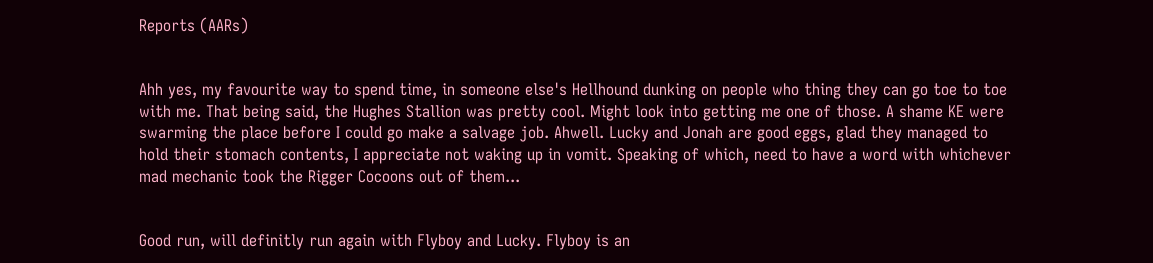Reports (AARs)


Ahh yes, my favourite way to spend time, in someone else's Hellhound dunking on people who thing they can go toe to toe with me. That being said, the Hughes Stallion was pretty cool. Might look into getting me one of those. A shame KE were swarming the place before I could go make a salvage job. Ahwell. Lucky and Jonah are good eggs, glad they managed to hold their stomach contents, I appreciate not waking up in vomit. Speaking of which, need to have a word with whichever mad mechanic took the Rigger Cocoons out of them...


Good run, will definitly run again with Flyboy and Lucky. Flyboy is an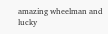amazing wheelman and lucky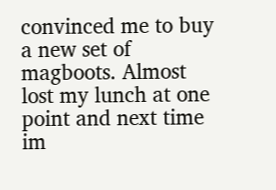convinced me to buy a new set of magboots. Almost lost my lunch at one point and next time im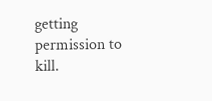getting permission to kill.